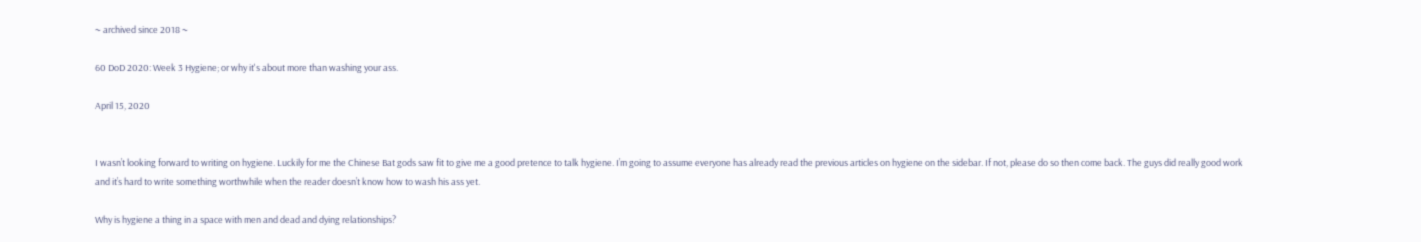~ archived since 2018 ~

60 DoD 2020: Week 3 Hygiene; or why it's about more than washing your ass.

April 15, 2020


I wasn’t looking forward to writing on hygiene. Luckily for me the Chinese Bat gods saw fit to give me a good pretence to talk hygiene. I’m going to assume everyone has already read the previous articles on hygiene on the sidebar. If not, please do so then come back. The guys did really good work and it’s hard to write something worthwhile when the reader doesn’t know how to wash his ass yet.

Why is hygiene a thing in a space with men and dead and dying relationships?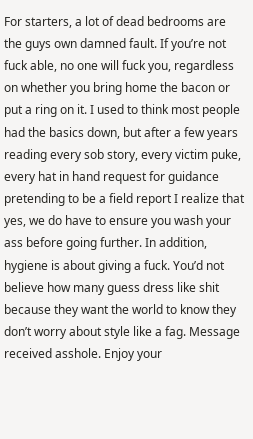For starters, a lot of dead bedrooms are the guys own damned fault. If you’re not fuck able, no one will fuck you, regardless on whether you bring home the bacon or put a ring on it. I used to think most people had the basics down, but after a few years reading every sob story, every victim puke, every hat in hand request for guidance pretending to be a field report I realize that yes, we do have to ensure you wash your ass before going further. In addition, hygiene is about giving a fuck. You’d not believe how many guess dress like shit because they want the world to know they don’t worry about style like a fag. Message received asshole. Enjoy your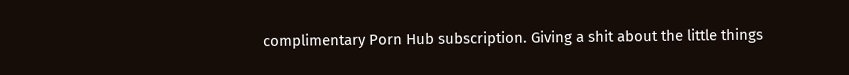complimentary Porn Hub subscription. Giving a shit about the little things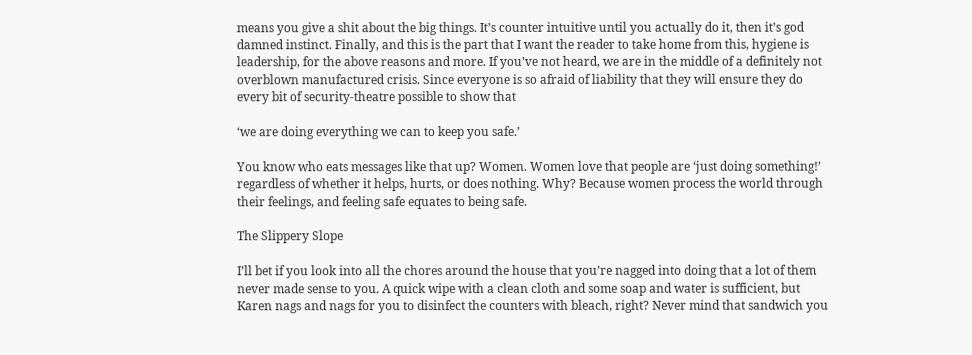means you give a shit about the big things. It’s counter intuitive until you actually do it, then it’s god damned instinct. Finally, and this is the part that I want the reader to take home from this, hygiene is leadership, for the above reasons and more. If you’ve not heard, we are in the middle of a definitely not overblown manufactured crisis. Since everyone is so afraid of liability that they will ensure they do every bit of security-theatre possible to show that

‘we are doing everything we can to keep you safe.’

You know who eats messages like that up? Women. Women love that people are ‘just doing something!’ regardless of whether it helps, hurts, or does nothing. Why? Because women process the world through their feelings, and feeling safe equates to being safe.

The Slippery Slope

I’ll bet if you look into all the chores around the house that you’re nagged into doing that a lot of them never made sense to you. A quick wipe with a clean cloth and some soap and water is sufficient, but Karen nags and nags for you to disinfect the counters with bleach, right? Never mind that sandwich you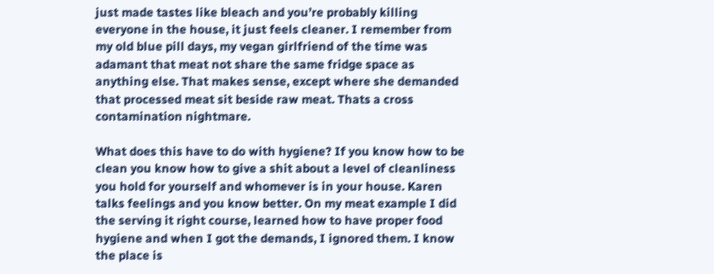just made tastes like bleach and you’re probably killing everyone in the house, it just feels cleaner. I remember from my old blue pill days, my vegan girlfriend of the time was adamant that meat not share the same fridge space as anything else. That makes sense, except where she demanded that processed meat sit beside raw meat. Thats a cross contamination nightmare.

What does this have to do with hygiene? If you know how to be clean you know how to give a shit about a level of cleanliness you hold for yourself and whomever is in your house. Karen talks feelings and you know better. On my meat example I did the serving it right course, learned how to have proper food hygiene and when I got the demands, I ignored them. I know the place is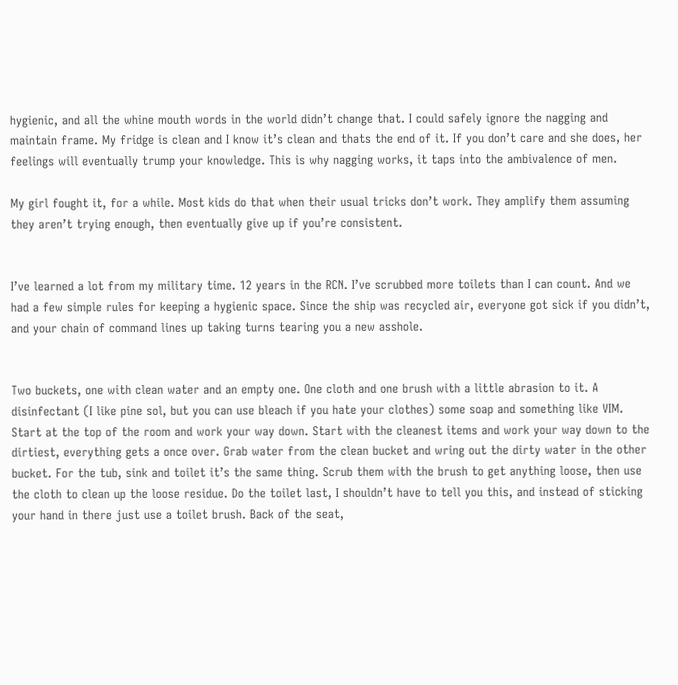hygienic, and all the whine mouth words in the world didn’t change that. I could safely ignore the nagging and maintain frame. My fridge is clean and I know it’s clean and thats the end of it. If you don’t care and she does, her feelings will eventually trump your knowledge. This is why nagging works, it taps into the ambivalence of men.

My girl fought it, for a while. Most kids do that when their usual tricks don’t work. They amplify them assuming they aren’t trying enough, then eventually give up if you’re consistent.


I’ve learned a lot from my military time. 12 years in the RCN. I’ve scrubbed more toilets than I can count. And we had a few simple rules for keeping a hygienic space. Since the ship was recycled air, everyone got sick if you didn’t, and your chain of command lines up taking turns tearing you a new asshole.


Two buckets, one with clean water and an empty one. One cloth and one brush with a little abrasion to it. A disinfectant (I like pine sol, but you can use bleach if you hate your clothes) some soap and something like VIM. Start at the top of the room and work your way down. Start with the cleanest items and work your way down to the dirtiest, everything gets a once over. Grab water from the clean bucket and wring out the dirty water in the other bucket. For the tub, sink and toilet it’s the same thing. Scrub them with the brush to get anything loose, then use the cloth to clean up the loose residue. Do the toilet last, I shouldn’t have to tell you this, and instead of sticking your hand in there just use a toilet brush. Back of the seat,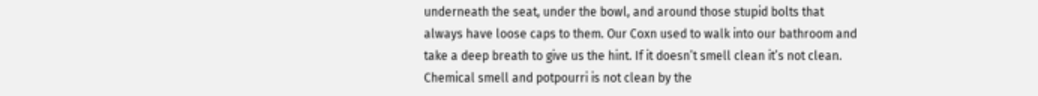underneath the seat, under the bowl, and around those stupid bolts that always have loose caps to them. Our Coxn used to walk into our bathroom and take a deep breath to give us the hint. If it doesn’t smell clean it’s not clean. Chemical smell and potpourri is not clean by the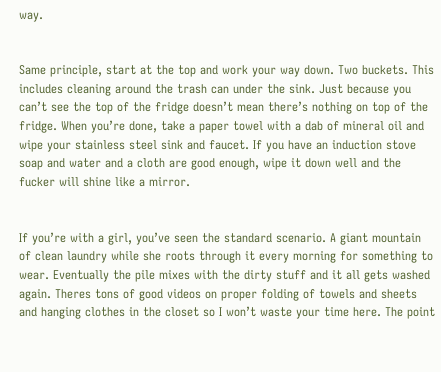way.


Same principle, start at the top and work your way down. Two buckets. This includes cleaning around the trash can under the sink. Just because you can’t see the top of the fridge doesn’t mean there’s nothing on top of the fridge. When you’re done, take a paper towel with a dab of mineral oil and wipe your stainless steel sink and faucet. If you have an induction stove soap and water and a cloth are good enough, wipe it down well and the fucker will shine like a mirror.


If you’re with a girl, you’ve seen the standard scenario. A giant mountain of clean laundry while she roots through it every morning for something to wear. Eventually the pile mixes with the dirty stuff and it all gets washed again. Theres tons of good videos on proper folding of towels and sheets and hanging clothes in the closet so I won’t waste your time here. The point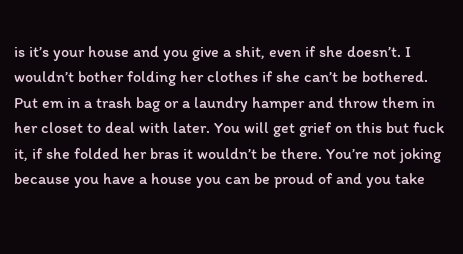is it’s your house and you give a shit, even if she doesn’t. I wouldn’t bother folding her clothes if she can’t be bothered. Put em in a trash bag or a laundry hamper and throw them in her closet to deal with later. You will get grief on this but fuck it, if she folded her bras it wouldn’t be there. You’re not joking because you have a house you can be proud of and you take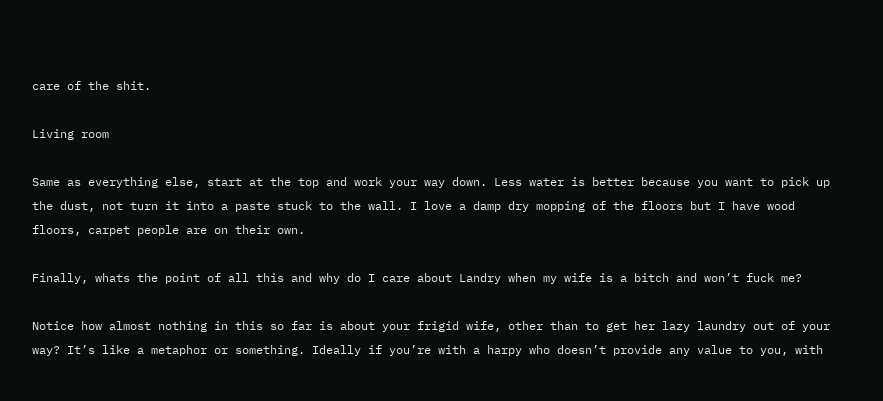care of the shit.

Living room

Same as everything else, start at the top and work your way down. Less water is better because you want to pick up the dust, not turn it into a paste stuck to the wall. I love a damp dry mopping of the floors but I have wood floors, carpet people are on their own.

Finally, whats the point of all this and why do I care about Landry when my wife is a bitch and won’t fuck me?

Notice how almost nothing in this so far is about your frigid wife, other than to get her lazy laundry out of your way? It’s like a metaphor or something. Ideally if you’re with a harpy who doesn’t provide any value to you, with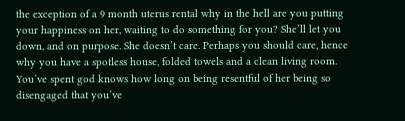the exception of a 9 month uterus rental why in the hell are you putting your happiness on her, waiting to do something for you? She’ll let you down, and on purpose. She doesn’t care. Perhaps you should care, hence why you have a spotless house, folded towels and a clean living room. You’ve spent god knows how long on being resentful of her being so disengaged that you’ve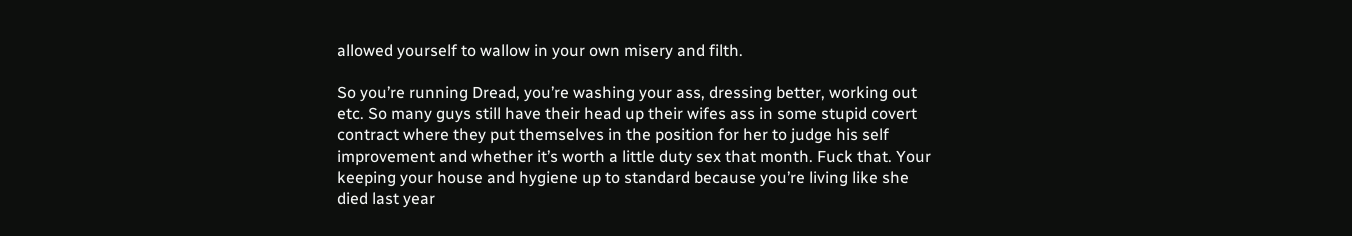allowed yourself to wallow in your own misery and filth.

So you’re running Dread, you’re washing your ass, dressing better, working out etc. So many guys still have their head up their wifes ass in some stupid covert contract where they put themselves in the position for her to judge his self improvement and whether it’s worth a little duty sex that month. Fuck that. Your keeping your house and hygiene up to standard because you’re living like she died last year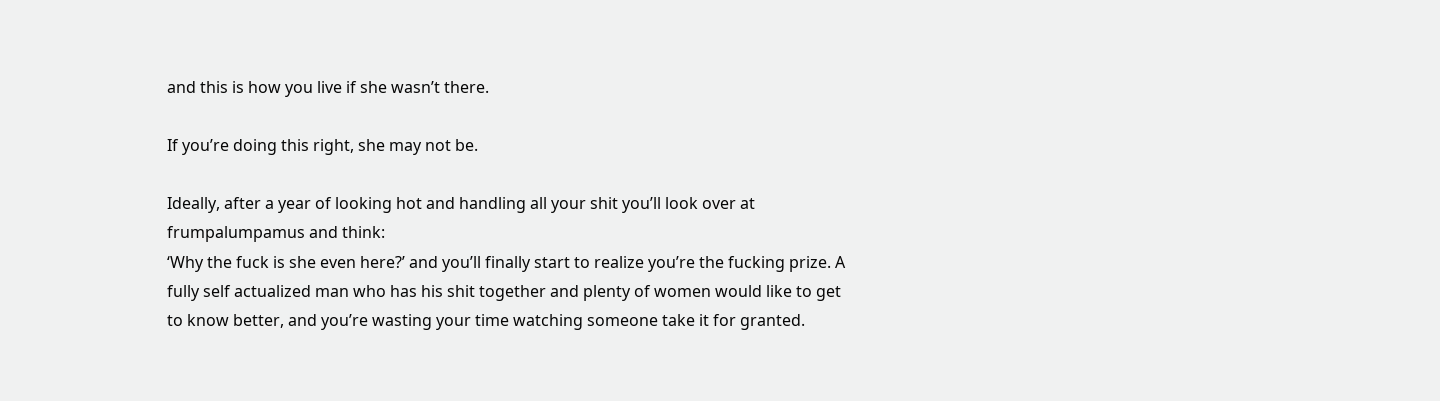and this is how you live if she wasn’t there.

If you’re doing this right, she may not be.

Ideally, after a year of looking hot and handling all your shit you’ll look over at frumpalumpamus and think:
‘Why the fuck is she even here?’ and you’ll finally start to realize you’re the fucking prize. A fully self actualized man who has his shit together and plenty of women would like to get to know better, and you’re wasting your time watching someone take it for granted.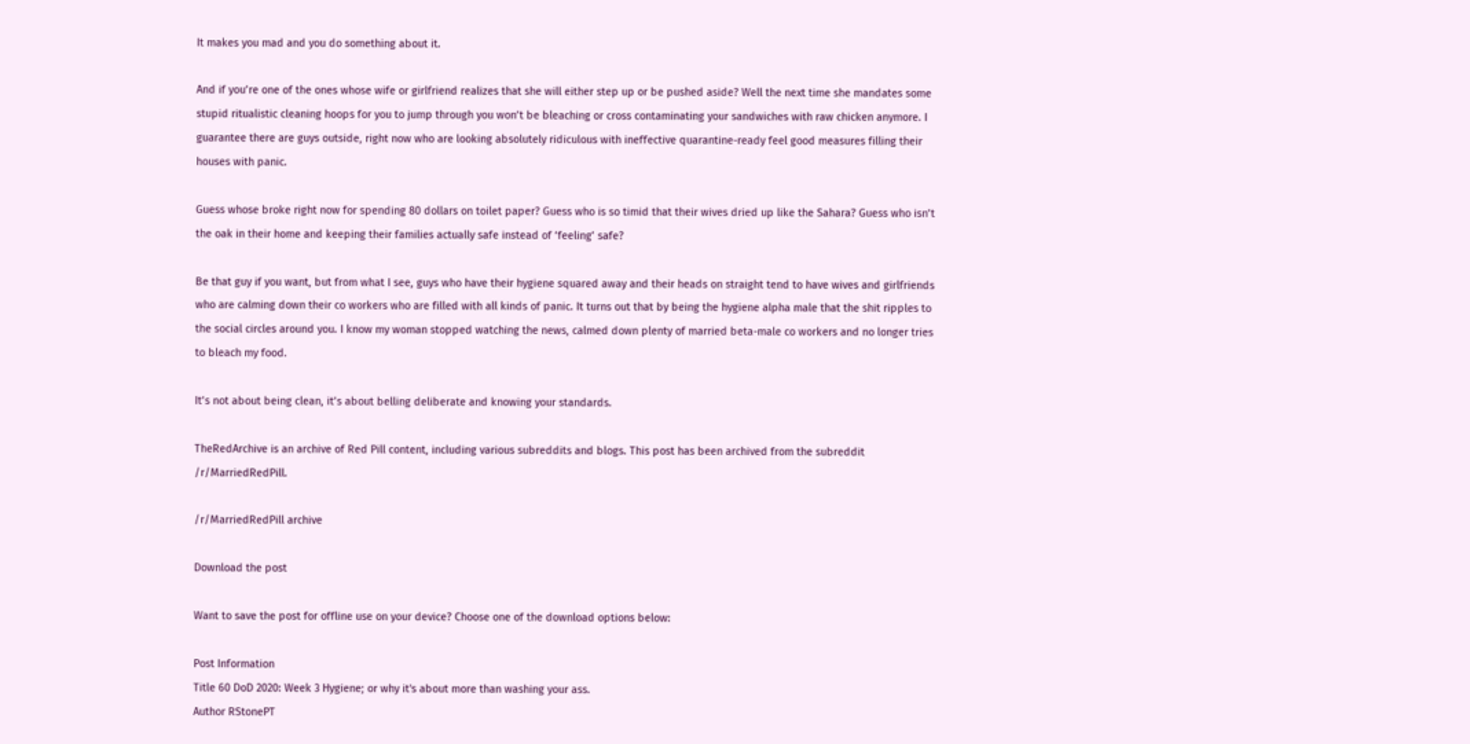It makes you mad and you do something about it.

And if you’re one of the ones whose wife or girlfriend realizes that she will either step up or be pushed aside? Well the next time she mandates some stupid ritualistic cleaning hoops for you to jump through you won’t be bleaching or cross contaminating your sandwiches with raw chicken anymore. I guarantee there are guys outside, right now who are looking absolutely ridiculous with ineffective quarantine-ready feel good measures filling their houses with panic.

Guess whose broke right now for spending 80 dollars on toilet paper? Guess who is so timid that their wives dried up like the Sahara? Guess who isn’t the oak in their home and keeping their families actually safe instead of ‘feeling’ safe?

Be that guy if you want, but from what I see, guys who have their hygiene squared away and their heads on straight tend to have wives and girlfriends who are calming down their co workers who are filled with all kinds of panic. It turns out that by being the hygiene alpha male that the shit ripples to the social circles around you. I know my woman stopped watching the news, calmed down plenty of married beta-male co workers and no longer tries to bleach my food.

It’s not about being clean, it’s about belling deliberate and knowing your standards.

TheRedArchive is an archive of Red Pill content, including various subreddits and blogs. This post has been archived from the subreddit /r/MarriedRedPill.

/r/MarriedRedPill archive

Download the post

Want to save the post for offline use on your device? Choose one of the download options below:

Post Information
Title 60 DoD 2020: Week 3 Hygiene; or why it's about more than washing your ass.
Author RStonePT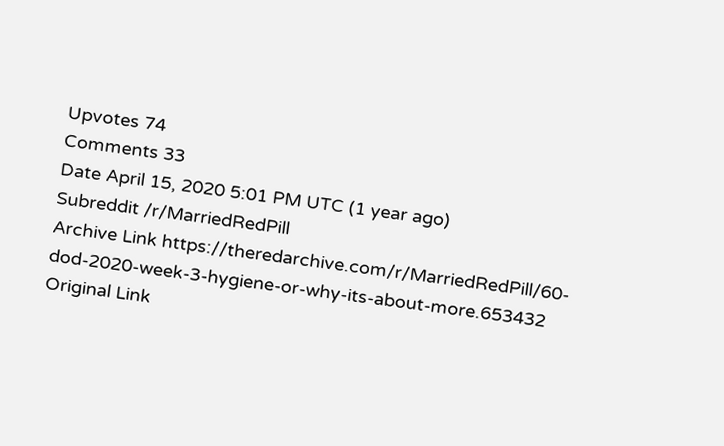Upvotes 74
Comments 33
Date April 15, 2020 5:01 PM UTC (1 year ago)
Subreddit /r/MarriedRedPill
Archive Link https://theredarchive.com/r/MarriedRedPill/60-dod-2020-week-3-hygiene-or-why-its-about-more.653432
Original Link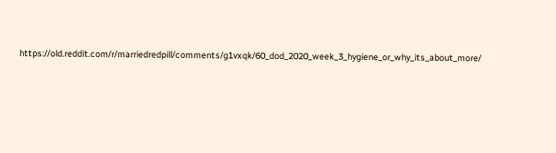https://old.reddit.com/r/marriedredpill/comments/g1vxqk/60_dod_2020_week_3_hygiene_or_why_its_about_more/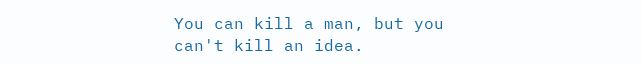You can kill a man, but you can't kill an idea.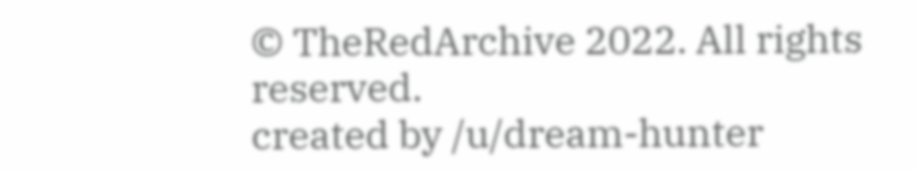© TheRedArchive 2022. All rights reserved.
created by /u/dream-hunter